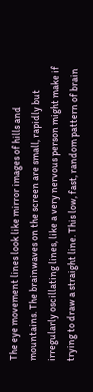The eye movement lines look like mirror images of hills and mountains. The brainwaves on the screen are small, rapidly but irregularly oscillating lines, like a very nervous person might make if trying to draw a straight line. This low, fast, random pattern of brain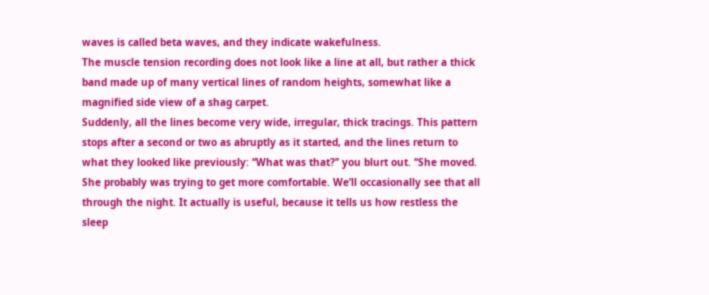waves is called beta waves, and they indicate wakefulness.
The muscle tension recording does not look like a line at all, but rather a thick band made up of many vertical lines of random heights, somewhat like a magnified side view of a shag carpet.
Suddenly, all the lines become very wide, irregular, thick tracings. This pattern stops after a second or two as abruptly as it started, and the lines return to what they looked like previously: ‘‘What was that?’’ you blurt out. ‘‘She moved. She probably was trying to get more comfortable. We’ll occasionally see that all through the night. It actually is useful, because it tells us how restless the sleep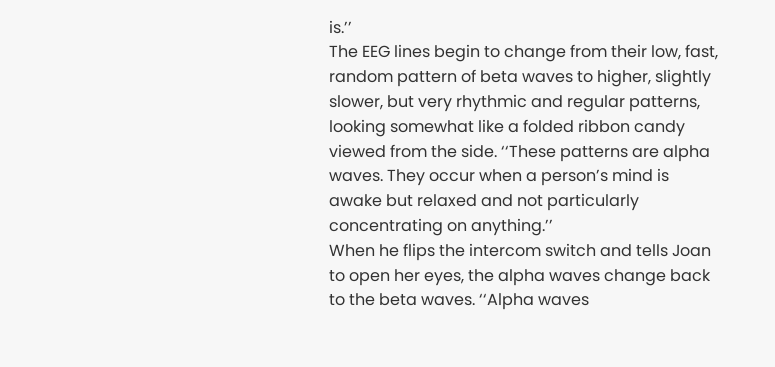is.’’
The EEG lines begin to change from their low, fast, random pattern of beta waves to higher, slightly slower, but very rhythmic and regular patterns, looking somewhat like a folded ribbon candy viewed from the side. ‘‘These patterns are alpha waves. They occur when a person’s mind is awake but relaxed and not particularly concentrating on anything.’’
When he flips the intercom switch and tells Joan to open her eyes, the alpha waves change back to the beta waves. ‘‘Alpha waves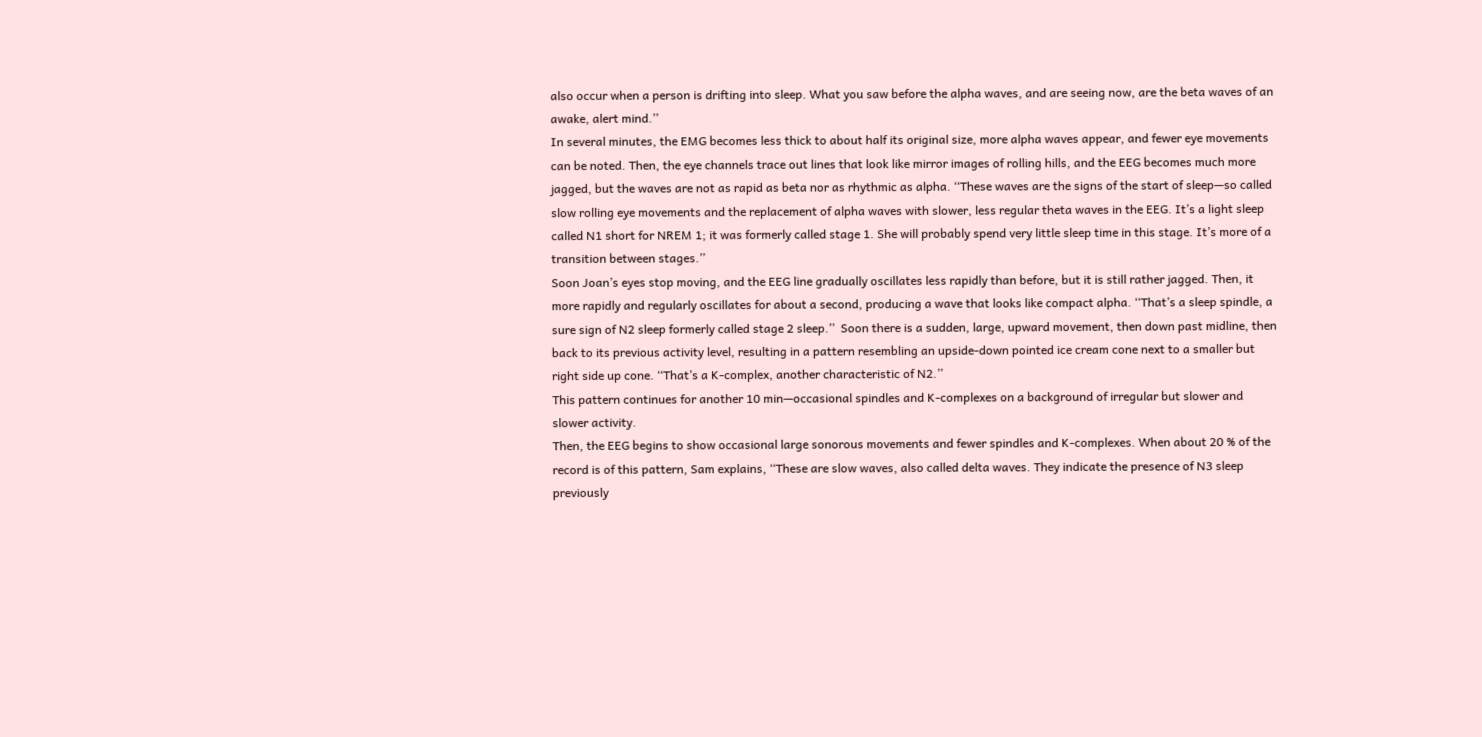also occur when a person is drifting into sleep. What you saw before the alpha waves, and are seeing now, are the beta waves of an awake, alert mind.’’
In several minutes, the EMG becomes less thick to about half its original size, more alpha waves appear, and fewer eye movements can be noted. Then, the eye channels trace out lines that look like mirror images of rolling hills, and the EEG becomes much more jagged, but the waves are not as rapid as beta nor as rhythmic as alpha. ‘‘These waves are the signs of the start of sleep—so called slow rolling eye movements and the replacement of alpha waves with slower, less regular theta waves in the EEG. It’s a light sleep called N1 short for NREM 1; it was formerly called stage 1. She will probably spend very little sleep time in this stage. It’s more of a transition between stages.’’
Soon Joan’s eyes stop moving, and the EEG line gradually oscillates less rapidly than before, but it is still rather jagged. Then, it more rapidly and regularly oscillates for about a second, producing a wave that looks like compact alpha. ‘‘That’s a sleep spindle, a sure sign of N2 sleep formerly called stage 2 sleep.’’  Soon there is a sudden, large, upward movement, then down past midline, then back to its previous activity level, resulting in a pattern resembling an upside-down pointed ice cream cone next to a smaller but right side up cone. ‘‘That’s a K-complex, another characteristic of N2.’’
This pattern continues for another 10 min—occasional spindles and K-complexes on a background of irregular but slower and slower activity.
Then, the EEG begins to show occasional large sonorous movements and fewer spindles and K-complexes. When about 20 % of the record is of this pattern, Sam explains, ‘‘These are slow waves, also called delta waves. They indicate the presence of N3 sleep previously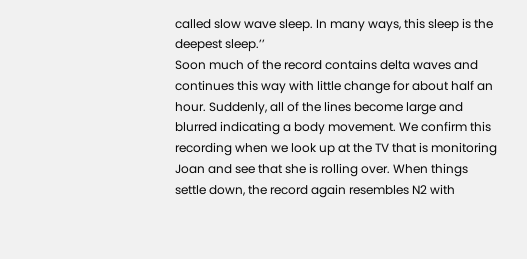called slow wave sleep. In many ways, this sleep is the deepest sleep.’’
Soon much of the record contains delta waves and continues this way with little change for about half an hour. Suddenly, all of the lines become large and blurred indicating a body movement. We confirm this recording when we look up at the TV that is monitoring Joan and see that she is rolling over. When things settle down, the record again resembles N2 with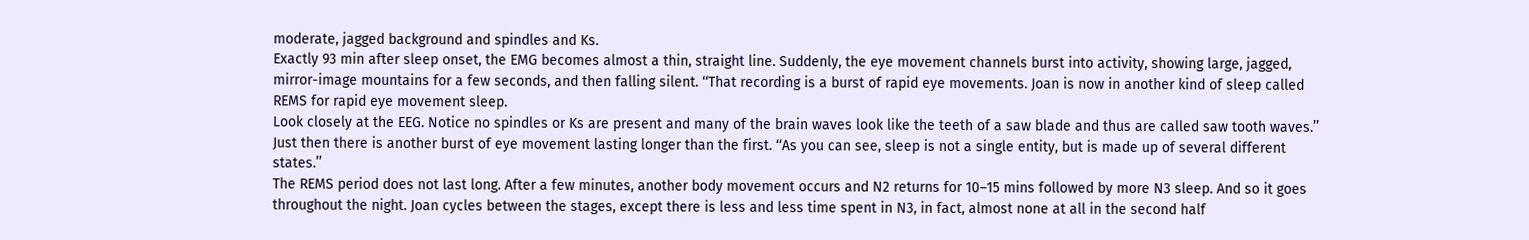moderate, jagged background and spindles and Ks.
Exactly 93 min after sleep onset, the EMG becomes almost a thin, straight line. Suddenly, the eye movement channels burst into activity, showing large, jagged, mirror-image mountains for a few seconds, and then falling silent. ‘‘That recording is a burst of rapid eye movements. Joan is now in another kind of sleep called REMS for rapid eye movement sleep.
Look closely at the EEG. Notice no spindles or Ks are present and many of the brain waves look like the teeth of a saw blade and thus are called saw tooth waves.’’ Just then there is another burst of eye movement lasting longer than the first. ‘‘As you can see, sleep is not a single entity, but is made up of several different states.’’
The REMS period does not last long. After a few minutes, another body movement occurs and N2 returns for 10–15 mins followed by more N3 sleep. And so it goes throughout the night. Joan cycles between the stages, except there is less and less time spent in N3, in fact, almost none at all in the second half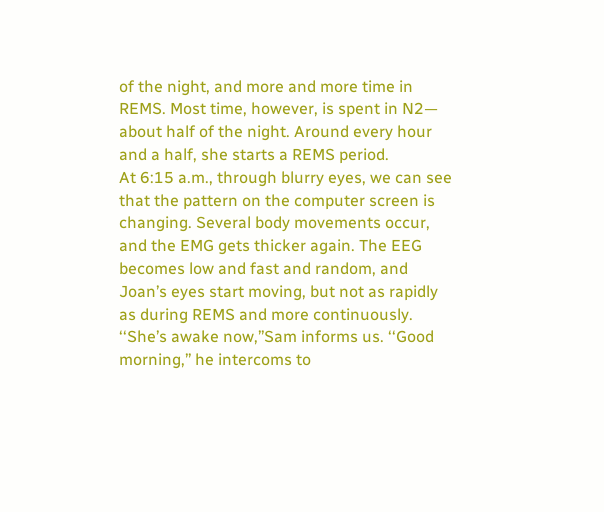of the night, and more and more time in REMS. Most time, however, is spent in N2— about half of the night. Around every hour and a half, she starts a REMS period.
At 6:15 a.m., through blurry eyes, we can see that the pattern on the computer screen is changing. Several body movements occur, and the EMG gets thicker again. The EEG becomes low and fast and random, and Joan’s eyes start moving, but not as rapidly as during REMS and more continuously. ‘‘She’s awake now,’’Sam informs us. ‘‘Good morning,’’ he intercoms to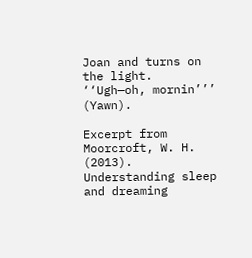Joan and turns on the light. ‘‘Ugh—oh, mornin’’’ (Yawn).

Excerpt from Moorcroft, W. H. (2013). Understanding sleep and dreaming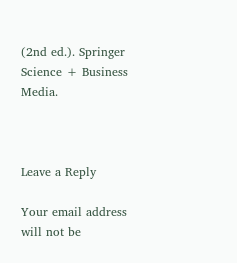(2nd ed.). Springer Science + Business Media.



Leave a Reply

Your email address will not be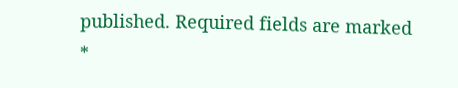published. Required fields are marked *